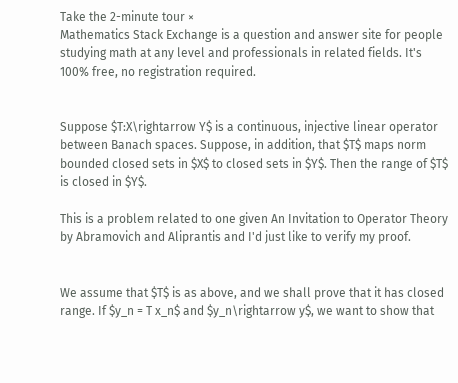Take the 2-minute tour ×
Mathematics Stack Exchange is a question and answer site for people studying math at any level and professionals in related fields. It's 100% free, no registration required.


Suppose $T:X\rightarrow Y$ is a continuous, injective linear operator between Banach spaces. Suppose, in addition, that $T$ maps norm bounded closed sets in $X$ to closed sets in $Y$. Then the range of $T$ is closed in $Y$.

This is a problem related to one given An Invitation to Operator Theory by Abramovich and Aliprantis and I'd just like to verify my proof.


We assume that $T$ is as above, and we shall prove that it has closed range. If $y_n = T x_n$ and $y_n\rightarrow y$, we want to show that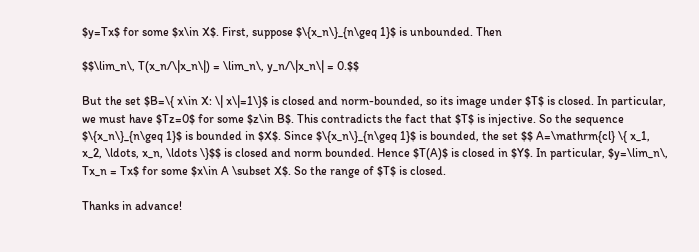$y=Tx$ for some $x\in X$. First, suppose $\{x_n\}_{n\geq 1}$ is unbounded. Then

$$\lim_n\, T(x_n/\|x_n\|) = \lim_n\, y_n/\|x_n\| = 0.$$

But the set $B=\{ x\in X: \| x\|=1\}$ is closed and norm-bounded, so its image under $T$ is closed. In particular, we must have $Tz=0$ for some $z\in B$. This contradicts the fact that $T$ is injective. So the sequence $\{x_n\}_{n\geq 1}$ is bounded in $X$. Since $\{x_n\}_{n\geq 1}$ is bounded, the set $$ A=\mathrm{cl} \{ x_1, x_2, \ldots, x_n, \ldots \}$$ is closed and norm bounded. Hence $T(A)$ is closed in $Y$. In particular, $y=\lim_n\, Tx_n = Tx$ for some $x\in A \subset X$. So the range of $T$ is closed.

Thanks in advance!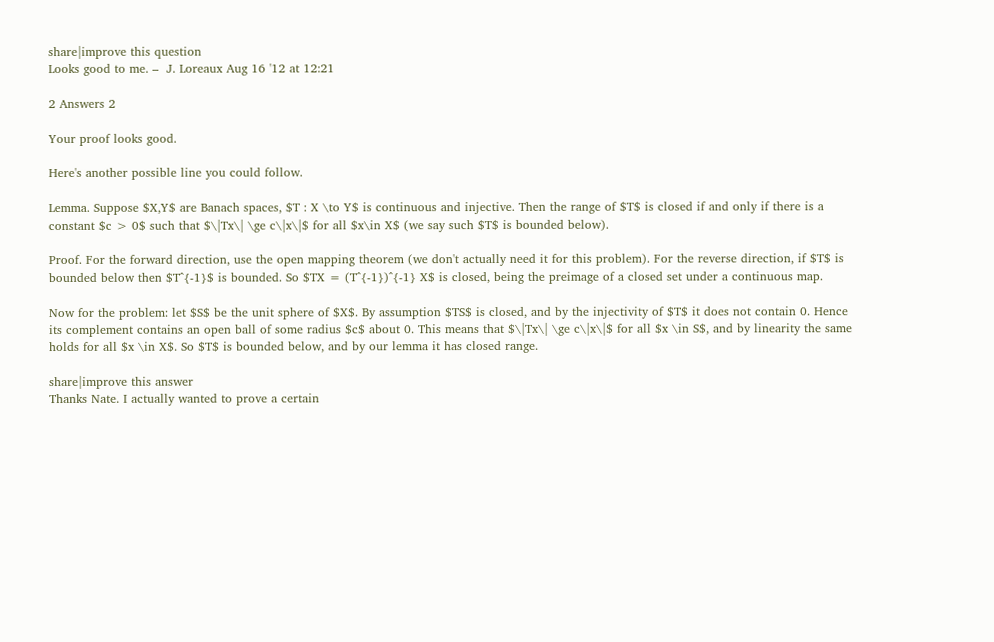share|improve this question
Looks good to me. –  J. Loreaux Aug 16 '12 at 12:21

2 Answers 2

Your proof looks good.

Here's another possible line you could follow.

Lemma. Suppose $X,Y$ are Banach spaces, $T : X \to Y$ is continuous and injective. Then the range of $T$ is closed if and only if there is a constant $c > 0$ such that $\|Tx\| \ge c\|x\|$ for all $x\in X$ (we say such $T$ is bounded below).

Proof. For the forward direction, use the open mapping theorem (we don't actually need it for this problem). For the reverse direction, if $T$ is bounded below then $T^{-1}$ is bounded. So $TX = (T^{-1})^{-1} X$ is closed, being the preimage of a closed set under a continuous map.

Now for the problem: let $S$ be the unit sphere of $X$. By assumption $TS$ is closed, and by the injectivity of $T$ it does not contain 0. Hence its complement contains an open ball of some radius $c$ about 0. This means that $\|Tx\| \ge c\|x\|$ for all $x \in S$, and by linearity the same holds for all $x \in X$. So $T$ is bounded below, and by our lemma it has closed range.

share|improve this answer
Thanks Nate. I actually wanted to prove a certain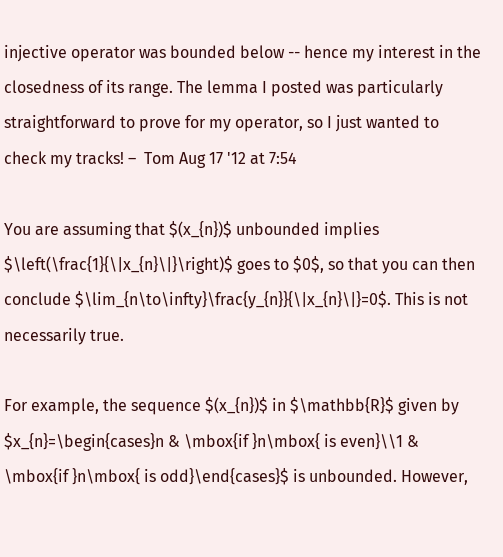injective operator was bounded below -- hence my interest in the closedness of its range. The lemma I posted was particularly straightforward to prove for my operator, so I just wanted to check my tracks! –  Tom Aug 17 '12 at 7:54

You are assuming that $(x_{n})$ unbounded implies $\left(\frac{1}{\|x_{n}\|}\right)$ goes to $0$, so that you can then conclude $\lim_{n\to\infty}\frac{y_{n}}{\|x_{n}\|}=0$. This is not necessarily true.

For example, the sequence $(x_{n})$ in $\mathbb{R}$ given by $x_{n}=\begin{cases}n & \mbox{if }n\mbox{ is even}\\1 & \mbox{if }n\mbox{ is odd}\end{cases}$ is unbounded. However,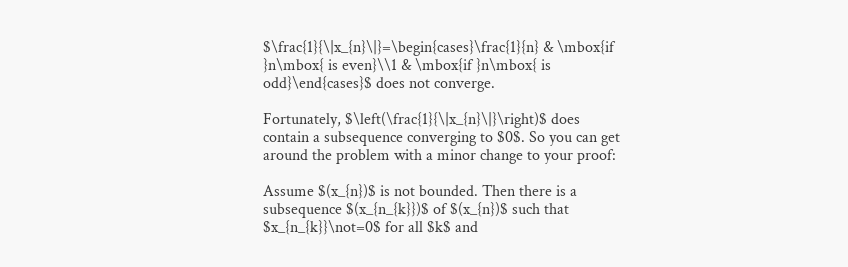$\frac{1}{\|x_{n}\|}=\begin{cases}\frac{1}{n} & \mbox{if }n\mbox{ is even}\\1 & \mbox{if }n\mbox{ is odd}\end{cases}$ does not converge.

Fortunately, $\left(\frac{1}{\|x_{n}\|}\right)$ does contain a subsequence converging to $0$. So you can get around the problem with a minor change to your proof:

Assume $(x_{n})$ is not bounded. Then there is a subsequence $(x_{n_{k}})$ of $(x_{n})$ such that $x_{n_{k}}\not=0$ for all $k$ and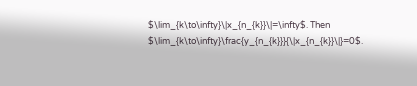$\lim_{k\to\infty}\|x_{n_{k}}\|=\infty$. Then $\lim_{k\to\infty}\frac{y_{n_{k}}}{\|x_{n_{k}}\|}=0$.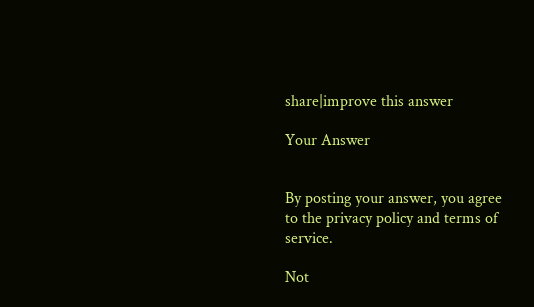share|improve this answer

Your Answer


By posting your answer, you agree to the privacy policy and terms of service.

Not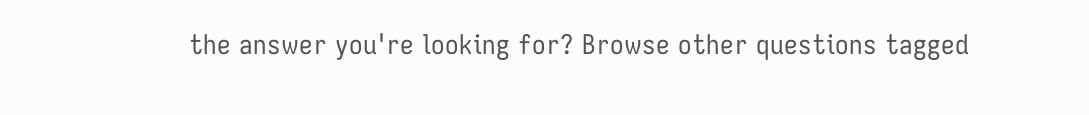the answer you're looking for? Browse other questions tagged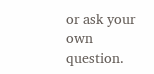or ask your own question.